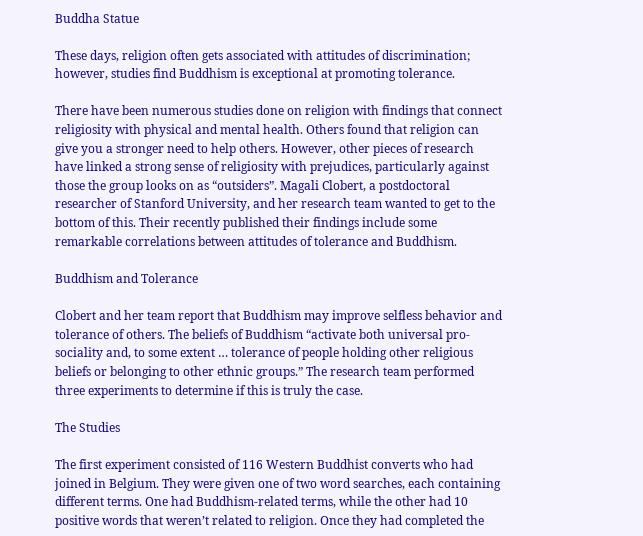Buddha Statue

These days, religion often gets associated with attitudes of discrimination; however, studies find Buddhism is exceptional at promoting tolerance.

There have been numerous studies done on religion with findings that connect religiosity with physical and mental health. Others found that religion can give you a stronger need to help others. However, other pieces of research have linked a strong sense of religiosity with prejudices, particularly against those the group looks on as “outsiders”. Magali Clobert, a postdoctoral researcher of Stanford University, and her research team wanted to get to the bottom of this. Their recently published their findings include some remarkable correlations between attitudes of tolerance and Buddhism.

Buddhism and Tolerance

Clobert and her team report that Buddhism may improve selfless behavior and tolerance of others. The beliefs of Buddhism “activate both universal pro-sociality and, to some extent … tolerance of people holding other religious beliefs or belonging to other ethnic groups.” The research team performed three experiments to determine if this is truly the case.

The Studies

The first experiment consisted of 116 Western Buddhist converts who had joined in Belgium. They were given one of two word searches, each containing different terms. One had Buddhism-related terms, while the other had 10 positive words that weren’t related to religion. Once they had completed the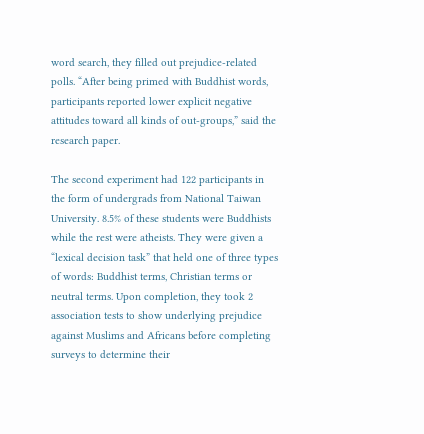word search, they filled out prejudice-related polls. “After being primed with Buddhist words, participants reported lower explicit negative attitudes toward all kinds of out-groups,” said the research paper.

The second experiment had 122 participants in the form of undergrads from National Taiwan University. 8.5% of these students were Buddhists while the rest were atheists. They were given a “lexical decision task” that held one of three types of words: Buddhist terms, Christian terms or neutral terms. Upon completion, they took 2 association tests to show underlying prejudice against Muslims and Africans before completing surveys to determine their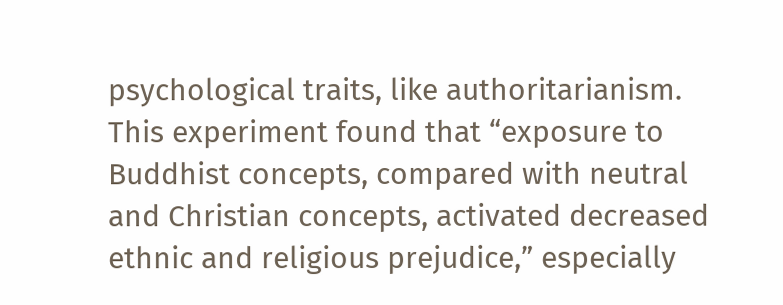psychological traits, like authoritarianism. This experiment found that “exposure to Buddhist concepts, compared with neutral and Christian concepts, activated decreased ethnic and religious prejudice,” especially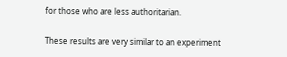for those who are less authoritarian.

These results are very similar to an experiment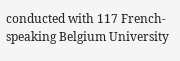conducted with 117 French-speaking Belgium University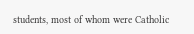students, most of whom were Catholic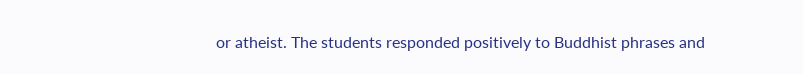or atheist. The students responded positively to Buddhist phrases and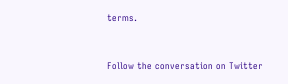terms.


Follow the conversation on Twitter